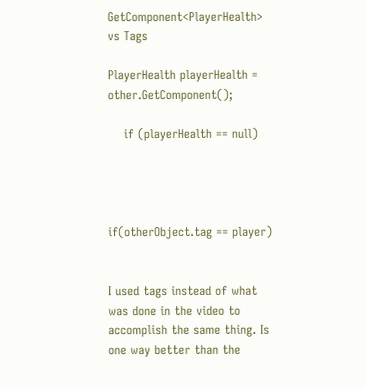GetComponent<PlayerHealth> vs Tags

PlayerHealth playerHealth = other.GetComponent();

    if (playerHealth == null)




if(otherObject.tag == player)


I used tags instead of what was done in the video to accomplish the same thing. Is one way better than the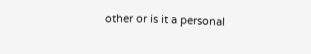other or is it a personal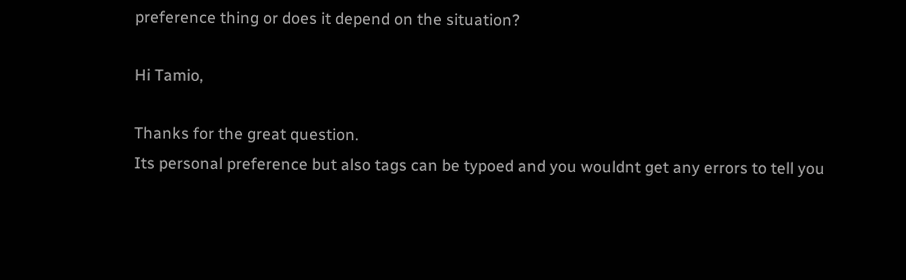preference thing or does it depend on the situation?

Hi Tamio,

Thanks for the great question.
Its personal preference but also tags can be typoed and you wouldnt get any errors to tell you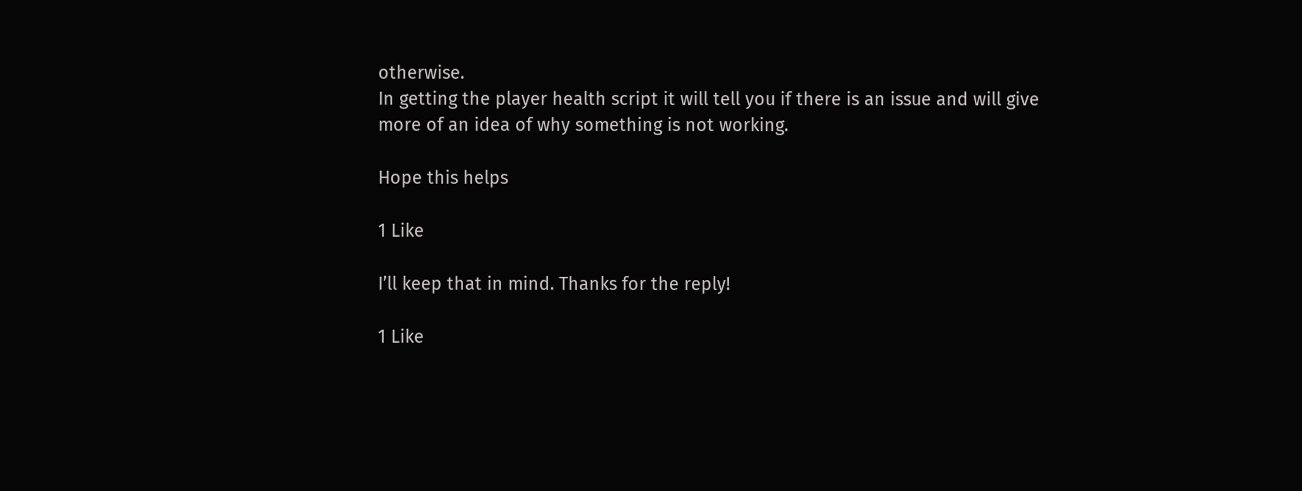otherwise.
In getting the player health script it will tell you if there is an issue and will give more of an idea of why something is not working.

Hope this helps

1 Like

I’ll keep that in mind. Thanks for the reply!

1 Like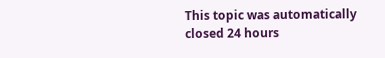This topic was automatically closed 24 hours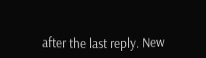after the last reply. New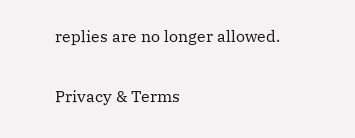replies are no longer allowed.

Privacy & Terms